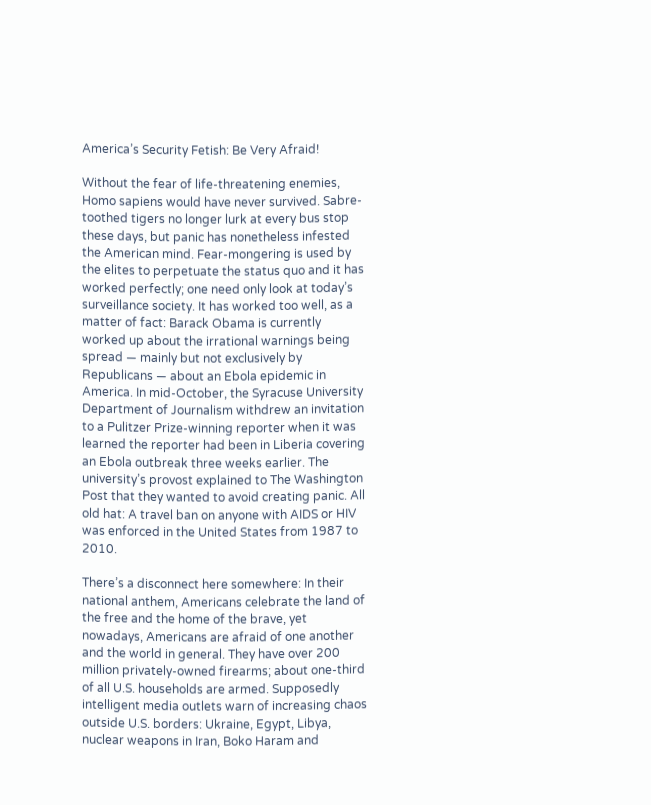America’s Security Fetish: Be Very Afraid!

Without the fear of life-threatening enemies, Homo sapiens would have never survived. Sabre-toothed tigers no longer lurk at every bus stop these days, but panic has nonetheless infested the American mind. Fear-mongering is used by the elites to perpetuate the status quo and it has worked perfectly; one need only look at today’s surveillance society. It has worked too well, as a matter of fact: Barack Obama is currently worked up about the irrational warnings being spread — mainly but not exclusively by Republicans — about an Ebola epidemic in America. In mid-October, the Syracuse University Department of Journalism withdrew an invitation to a Pulitzer Prize-winning reporter when it was learned the reporter had been in Liberia covering an Ebola outbreak three weeks earlier. The university’s provost explained to The Washington Post that they wanted to avoid creating panic. All old hat: A travel ban on anyone with AIDS or HIV was enforced in the United States from 1987 to 2010.

There’s a disconnect here somewhere: In their national anthem, Americans celebrate the land of the free and the home of the brave, yet nowadays, Americans are afraid of one another and the world in general. They have over 200 million privately-owned firearms; about one-third of all U.S. households are armed. Supposedly intelligent media outlets warn of increasing chaos outside U.S. borders: Ukraine, Egypt, Libya, nuclear weapons in Iran, Boko Haram and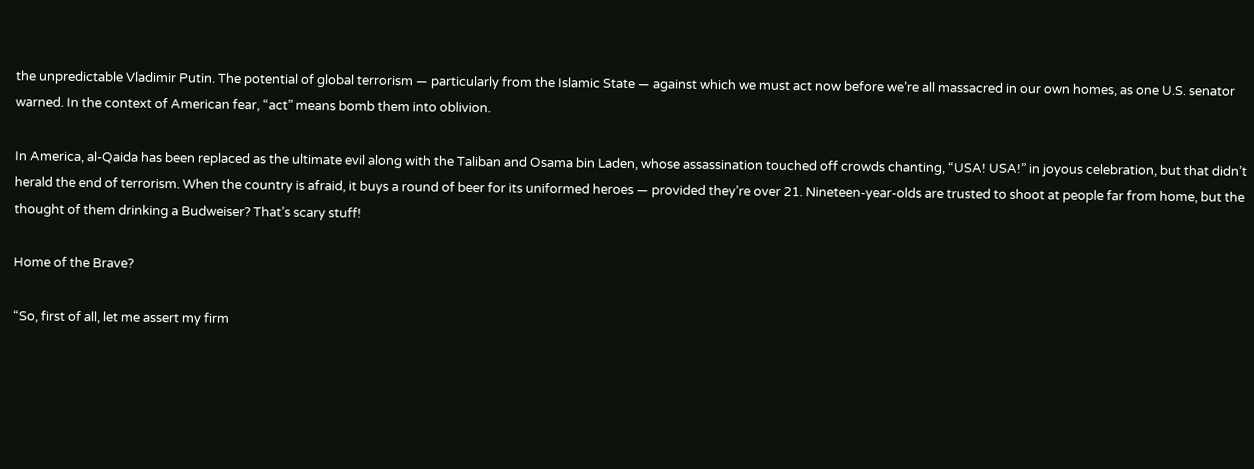the unpredictable Vladimir Putin. The potential of global terrorism — particularly from the Islamic State — against which we must act now before we’re all massacred in our own homes, as one U.S. senator warned. In the context of American fear, “act” means bomb them into oblivion.

In America, al-Qaida has been replaced as the ultimate evil along with the Taliban and Osama bin Laden, whose assassination touched off crowds chanting, “USA! USA!” in joyous celebration, but that didn’t herald the end of terrorism. When the country is afraid, it buys a round of beer for its uniformed heroes — provided they’re over 21. Nineteen-year-olds are trusted to shoot at people far from home, but the thought of them drinking a Budweiser? That’s scary stuff!

Home of the Brave?

“So, first of all, let me assert my firm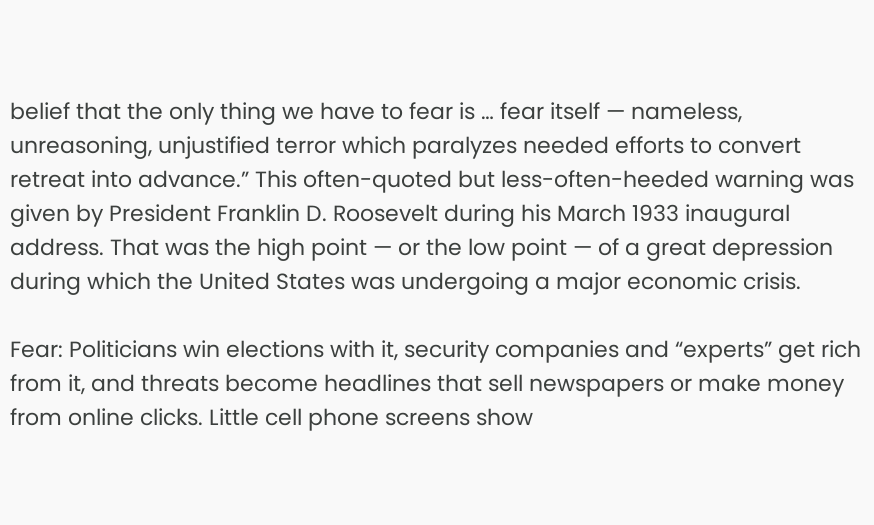belief that the only thing we have to fear is … fear itself — nameless, unreasoning, unjustified terror which paralyzes needed efforts to convert retreat into advance.” This often-quoted but less-often-heeded warning was given by President Franklin D. Roosevelt during his March 1933 inaugural address. That was the high point — or the low point — of a great depression during which the United States was undergoing a major economic crisis.

Fear: Politicians win elections with it, security companies and “experts” get rich from it, and threats become headlines that sell newspapers or make money from online clicks. Little cell phone screens show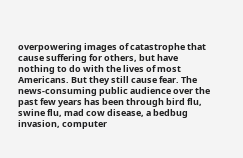overpowering images of catastrophe that cause suffering for others, but have nothing to do with the lives of most Americans. But they still cause fear. The news-consuming public audience over the past few years has been through bird flu, swine flu, mad cow disease, a bedbug invasion, computer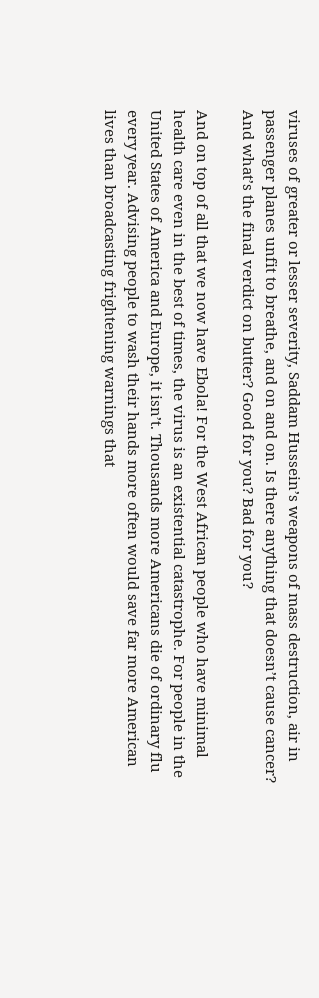viruses of greater or lesser severity, Saddam Hussein’s weapons of mass destruction, air in passenger planes unfit to breathe, and on and on. Is there anything that doesn’t cause cancer? And what’s the final verdict on butter? Good for you? Bad for you?

And on top of all that we now have Ebola! For the West African people who have minimal health care even in the best of times, the virus is an existential catastrophe. For people in the United States of America and Europe, it isn’t. Thousands more Americans die of ordinary flu every year. Advising people to wash their hands more often would save far more American lives than broadcasting frightening warnings that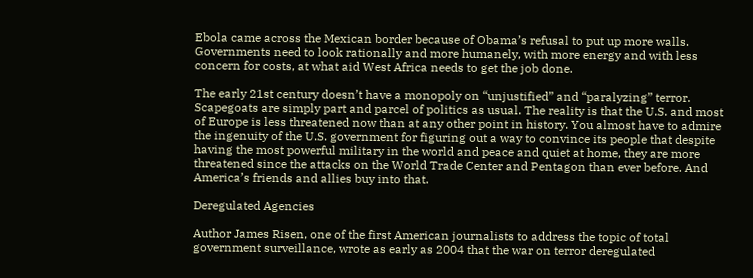Ebola came across the Mexican border because of Obama’s refusal to put up more walls. Governments need to look rationally and more humanely, with more energy and with less concern for costs, at what aid West Africa needs to get the job done.

The early 21st century doesn’t have a monopoly on “unjustified” and “paralyzing” terror. Scapegoats are simply part and parcel of politics as usual. The reality is that the U.S. and most of Europe is less threatened now than at any other point in history. You almost have to admire the ingenuity of the U.S. government for figuring out a way to convince its people that despite having the most powerful military in the world and peace and quiet at home, they are more threatened since the attacks on the World Trade Center and Pentagon than ever before. And America’s friends and allies buy into that.

Deregulated Agencies

Author James Risen, one of the first American journalists to address the topic of total government surveillance, wrote as early as 2004 that the war on terror deregulated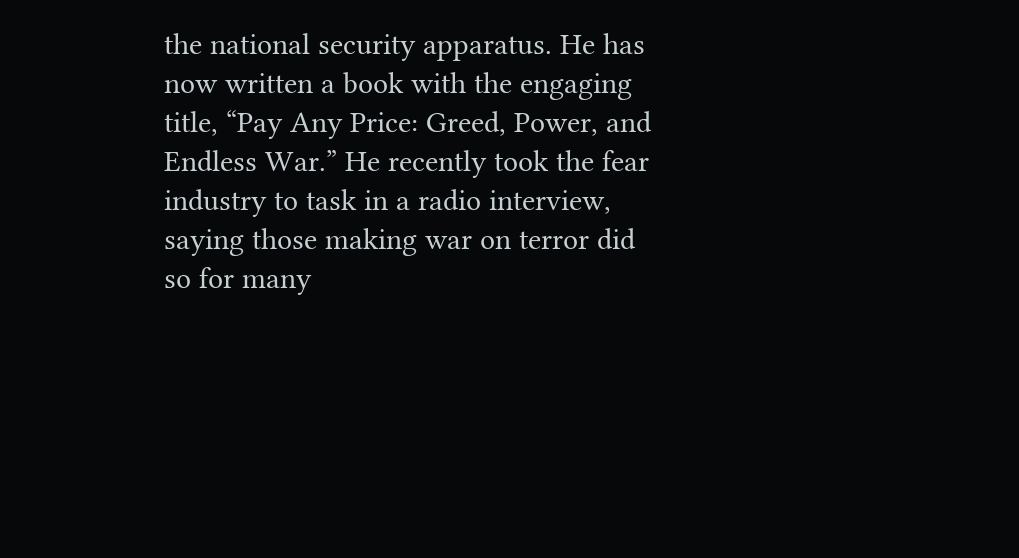the national security apparatus. He has now written a book with the engaging title, “Pay Any Price: Greed, Power, and Endless War.” He recently took the fear industry to task in a radio interview, saying those making war on terror did so for many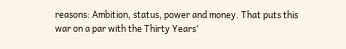reasons: Ambition, status, power and money. That puts this war on a par with the Thirty Years’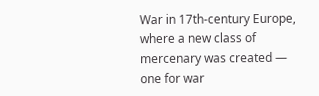War in 17th-century Europe, where a new class of mercenary was created — one for war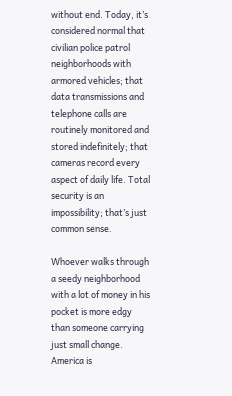without end. Today, it’s considered normal that civilian police patrol neighborhoods with armored vehicles; that data transmissions and telephone calls are routinely monitored and stored indefinitely; that cameras record every aspect of daily life. Total security is an impossibility; that’s just common sense.

Whoever walks through a seedy neighborhood with a lot of money in his pocket is more edgy than someone carrying just small change. America is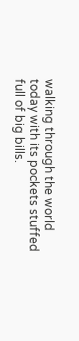walking through the world today with its pockets stuffed full of big bills.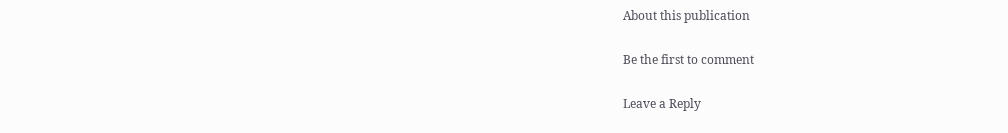About this publication

Be the first to comment

Leave a Reply